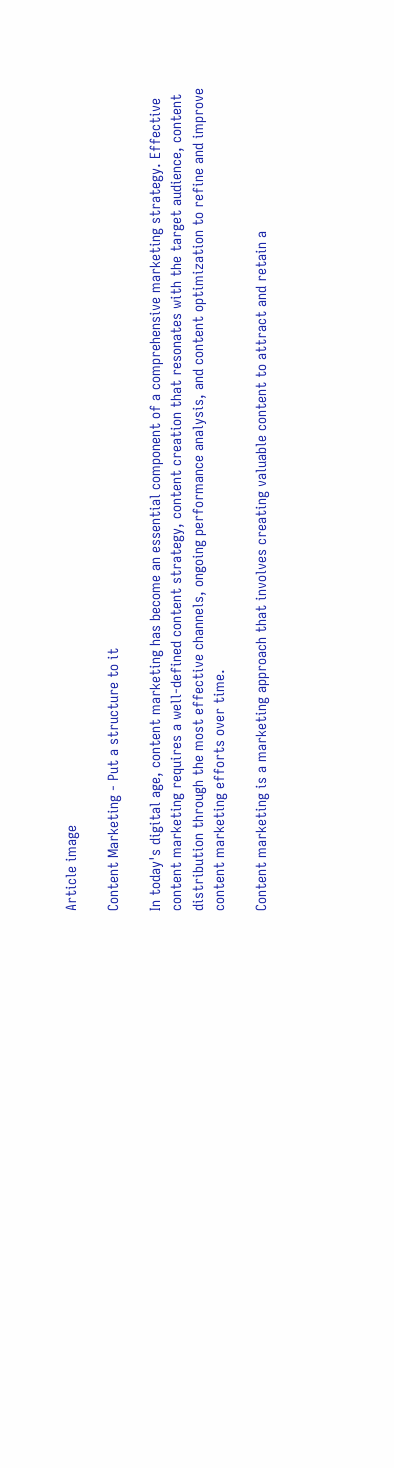Article image

Content Marketing - Put a structure to it

In today's digital age, content marketing has become an essential component of a comprehensive marketing strategy. Effective content marketing requires a well-defined content strategy, content creation that resonates with the target audience, content distribution through the most effective channels, ongoing performance analysis, and content optimization to refine and improve content marketing efforts over time.

Content marketing is a marketing approach that involves creating valuable content to attract and retain a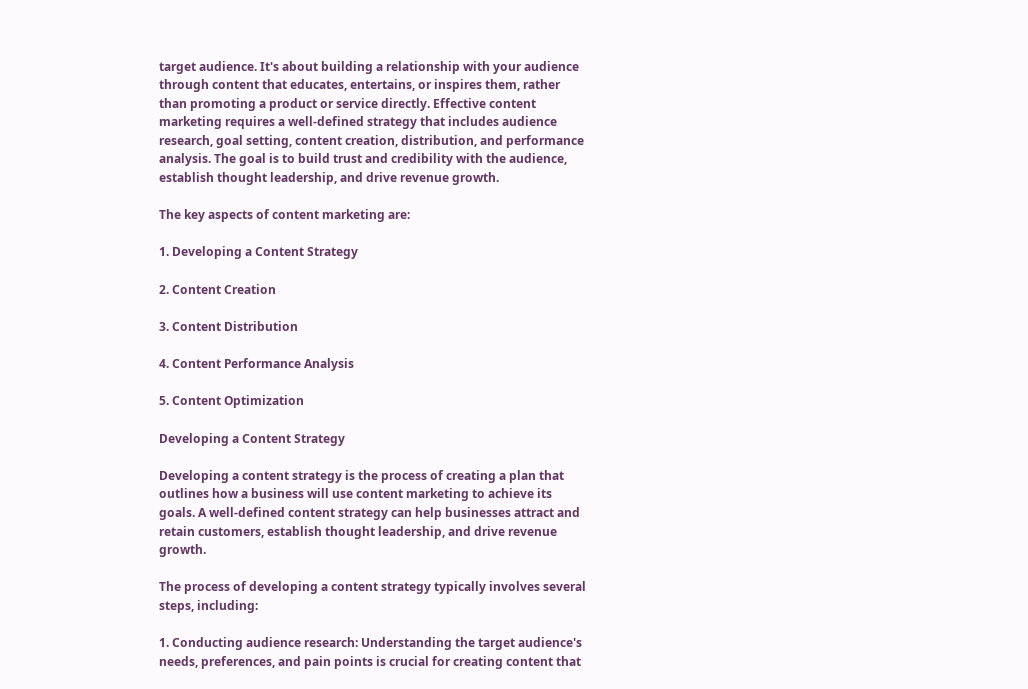target audience. It's about building a relationship with your audience through content that educates, entertains, or inspires them, rather than promoting a product or service directly. Effective content marketing requires a well-defined strategy that includes audience research, goal setting, content creation, distribution, and performance analysis. The goal is to build trust and credibility with the audience, establish thought leadership, and drive revenue growth.

The key aspects of content marketing are:

1. Developing a Content Strategy

2. Content Creation

3. Content Distribution

4. Content Performance Analysis

5. Content Optimization

Developing a Content Strategy

Developing a content strategy is the process of creating a plan that outlines how a business will use content marketing to achieve its goals. A well-defined content strategy can help businesses attract and retain customers, establish thought leadership, and drive revenue growth.

The process of developing a content strategy typically involves several steps, including:

1. Conducting audience research: Understanding the target audience's needs, preferences, and pain points is crucial for creating content that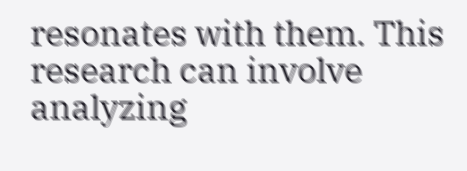resonates with them. This research can involve analyzing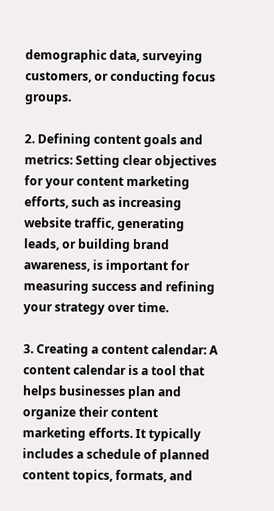demographic data, surveying customers, or conducting focus groups.

2. Defining content goals and metrics: Setting clear objectives for your content marketing efforts, such as increasing website traffic, generating leads, or building brand awareness, is important for measuring success and refining your strategy over time.

3. Creating a content calendar: A content calendar is a tool that helps businesses plan and organize their content marketing efforts. It typically includes a schedule of planned content topics, formats, and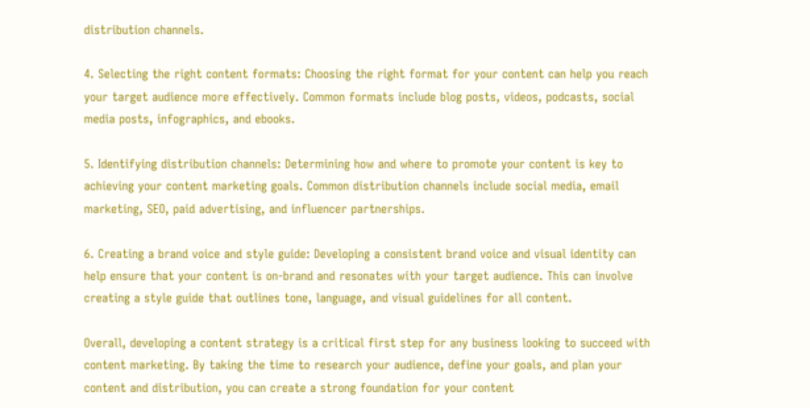distribution channels.

4. Selecting the right content formats: Choosing the right format for your content can help you reach your target audience more effectively. Common formats include blog posts, videos, podcasts, social media posts, infographics, and ebooks.

5. Identifying distribution channels: Determining how and where to promote your content is key to achieving your content marketing goals. Common distribution channels include social media, email marketing, SEO, paid advertising, and influencer partnerships.

6. Creating a brand voice and style guide: Developing a consistent brand voice and visual identity can help ensure that your content is on-brand and resonates with your target audience. This can involve creating a style guide that outlines tone, language, and visual guidelines for all content.

Overall, developing a content strategy is a critical first step for any business looking to succeed with content marketing. By taking the time to research your audience, define your goals, and plan your content and distribution, you can create a strong foundation for your content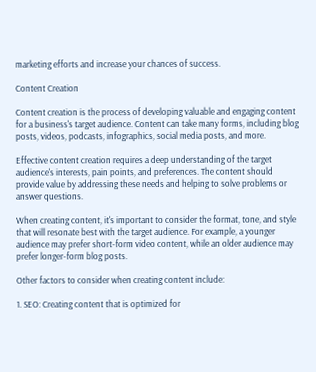marketing efforts and increase your chances of success.

Content Creation

Content creation is the process of developing valuable and engaging content for a business's target audience. Content can take many forms, including blog posts, videos, podcasts, infographics, social media posts, and more.

Effective content creation requires a deep understanding of the target audience's interests, pain points, and preferences. The content should provide value by addressing these needs and helping to solve problems or answer questions.

When creating content, it's important to consider the format, tone, and style that will resonate best with the target audience. For example, a younger audience may prefer short-form video content, while an older audience may prefer longer-form blog posts.

Other factors to consider when creating content include:

1. SEO: Creating content that is optimized for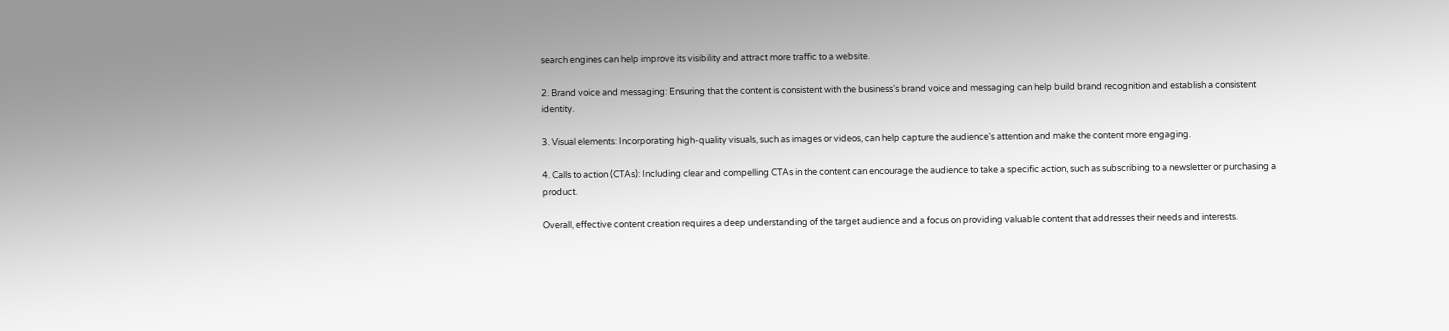search engines can help improve its visibility and attract more traffic to a website.

2. Brand voice and messaging: Ensuring that the content is consistent with the business's brand voice and messaging can help build brand recognition and establish a consistent identity.

3. Visual elements: Incorporating high-quality visuals, such as images or videos, can help capture the audience's attention and make the content more engaging.

4. Calls to action (CTAs): Including clear and compelling CTAs in the content can encourage the audience to take a specific action, such as subscribing to a newsletter or purchasing a product.

Overall, effective content creation requires a deep understanding of the target audience and a focus on providing valuable content that addresses their needs and interests.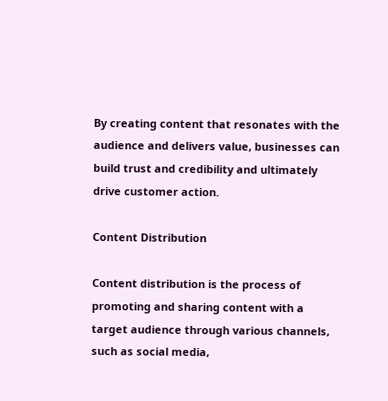By creating content that resonates with the audience and delivers value, businesses can build trust and credibility and ultimately drive customer action.

Content Distribution

Content distribution is the process of promoting and sharing content with a target audience through various channels, such as social media,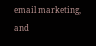email marketing, and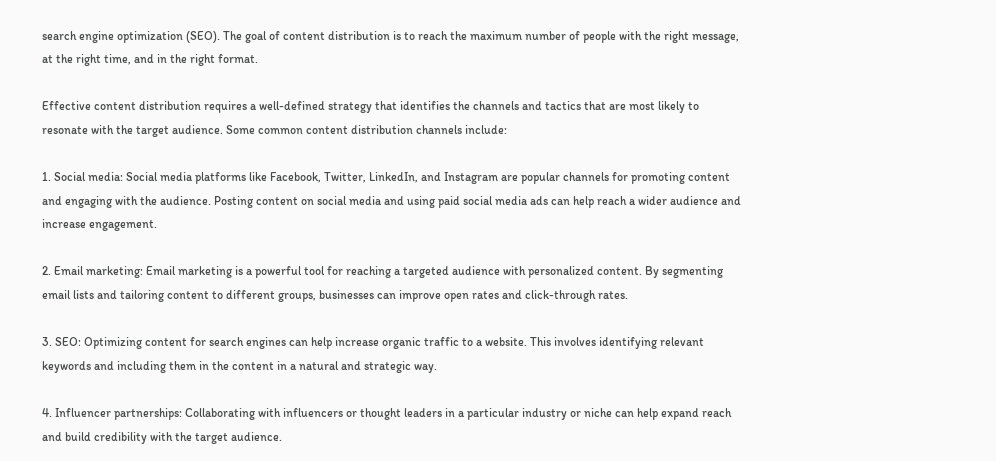search engine optimization (SEO). The goal of content distribution is to reach the maximum number of people with the right message, at the right time, and in the right format.

Effective content distribution requires a well-defined strategy that identifies the channels and tactics that are most likely to resonate with the target audience. Some common content distribution channels include:

1. Social media: Social media platforms like Facebook, Twitter, LinkedIn, and Instagram are popular channels for promoting content and engaging with the audience. Posting content on social media and using paid social media ads can help reach a wider audience and increase engagement.

2. Email marketing: Email marketing is a powerful tool for reaching a targeted audience with personalized content. By segmenting email lists and tailoring content to different groups, businesses can improve open rates and click-through rates.

3. SEO: Optimizing content for search engines can help increase organic traffic to a website. This involves identifying relevant keywords and including them in the content in a natural and strategic way.

4. Influencer partnerships: Collaborating with influencers or thought leaders in a particular industry or niche can help expand reach and build credibility with the target audience.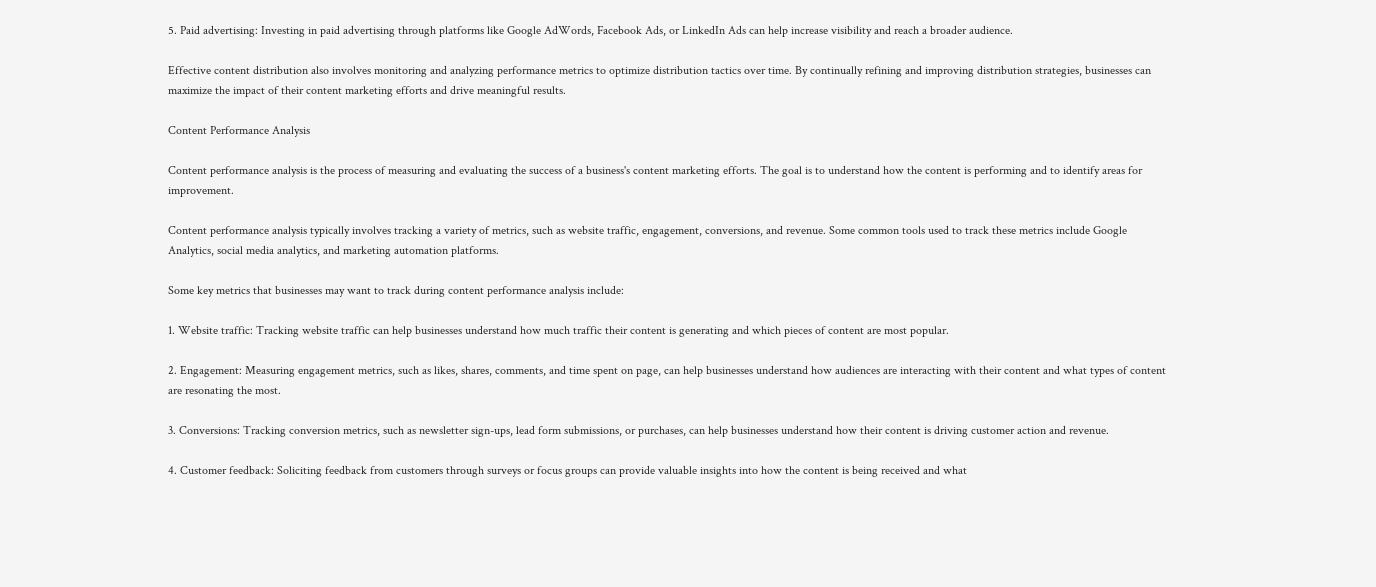5. Paid advertising: Investing in paid advertising through platforms like Google AdWords, Facebook Ads, or LinkedIn Ads can help increase visibility and reach a broader audience.

Effective content distribution also involves monitoring and analyzing performance metrics to optimize distribution tactics over time. By continually refining and improving distribution strategies, businesses can maximize the impact of their content marketing efforts and drive meaningful results.

Content Performance Analysis

Content performance analysis is the process of measuring and evaluating the success of a business's content marketing efforts. The goal is to understand how the content is performing and to identify areas for improvement.

Content performance analysis typically involves tracking a variety of metrics, such as website traffic, engagement, conversions, and revenue. Some common tools used to track these metrics include Google Analytics, social media analytics, and marketing automation platforms.

Some key metrics that businesses may want to track during content performance analysis include:

1. Website traffic: Tracking website traffic can help businesses understand how much traffic their content is generating and which pieces of content are most popular.

2. Engagement: Measuring engagement metrics, such as likes, shares, comments, and time spent on page, can help businesses understand how audiences are interacting with their content and what types of content are resonating the most.

3. Conversions: Tracking conversion metrics, such as newsletter sign-ups, lead form submissions, or purchases, can help businesses understand how their content is driving customer action and revenue.

4. Customer feedback: Soliciting feedback from customers through surveys or focus groups can provide valuable insights into how the content is being received and what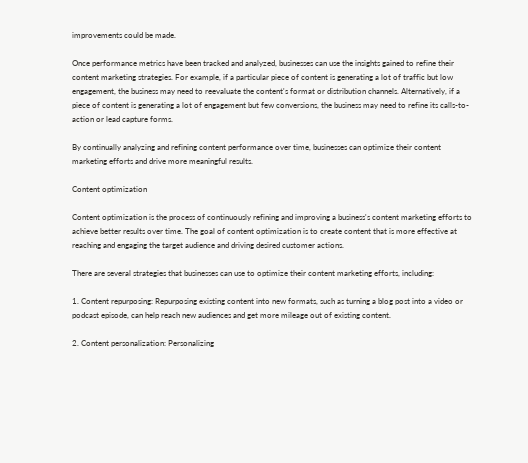improvements could be made.

Once performance metrics have been tracked and analyzed, businesses can use the insights gained to refine their content marketing strategies. For example, if a particular piece of content is generating a lot of traffic but low engagement, the business may need to reevaluate the content's format or distribution channels. Alternatively, if a piece of content is generating a lot of engagement but few conversions, the business may need to refine its calls-to-action or lead capture forms.

By continually analyzing and refining content performance over time, businesses can optimize their content marketing efforts and drive more meaningful results.

Content optimization

Content optimization is the process of continuously refining and improving a business's content marketing efforts to achieve better results over time. The goal of content optimization is to create content that is more effective at reaching and engaging the target audience and driving desired customer actions.

There are several strategies that businesses can use to optimize their content marketing efforts, including:

1. Content repurposing: Repurposing existing content into new formats, such as turning a blog post into a video or podcast episode, can help reach new audiences and get more mileage out of existing content.

2. Content personalization: Personalizing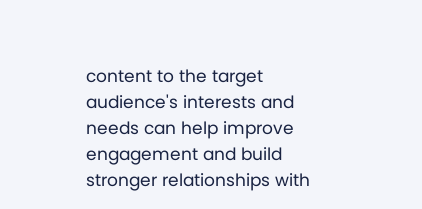content to the target audience's interests and needs can help improve engagement and build stronger relationships with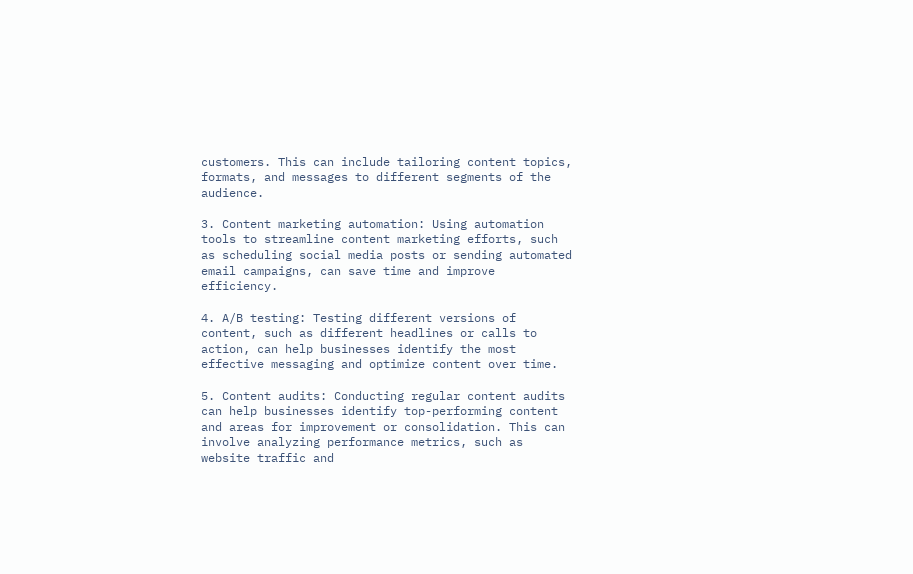customers. This can include tailoring content topics, formats, and messages to different segments of the audience.

3. Content marketing automation: Using automation tools to streamline content marketing efforts, such as scheduling social media posts or sending automated email campaigns, can save time and improve efficiency.

4. A/B testing: Testing different versions of content, such as different headlines or calls to action, can help businesses identify the most effective messaging and optimize content over time.

5. Content audits: Conducting regular content audits can help businesses identify top-performing content and areas for improvement or consolidation. This can involve analyzing performance metrics, such as website traffic and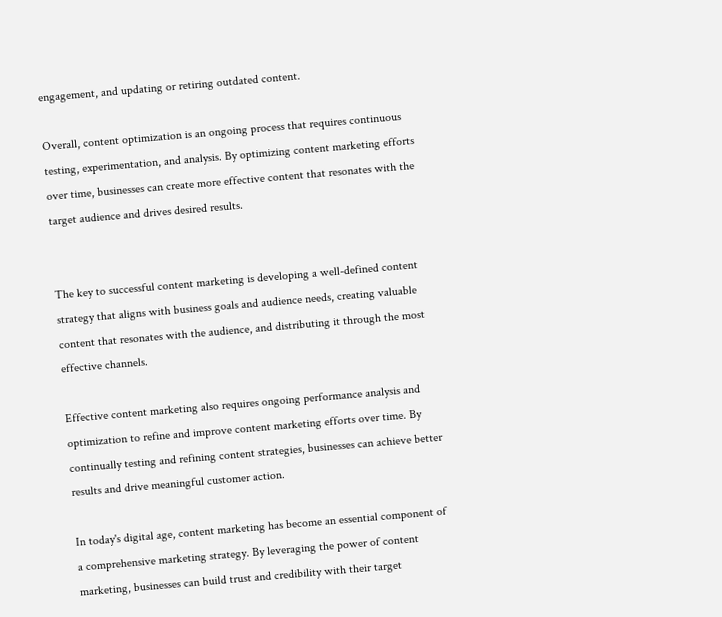engagement, and updating or retiring outdated content.

Overall, content optimization is an ongoing process that requires continuous testing, experimentation, and analysis. By optimizing content marketing efforts over time, businesses can create more effective content that resonates with the target audience and drives desired results.


The key to successful content marketing is developing a well-defined content strategy that aligns with business goals and audience needs, creating valuable content that resonates with the audience, and distributing it through the most effective channels.

Effective content marketing also requires ongoing performance analysis and optimization to refine and improve content marketing efforts over time. By continually testing and refining content strategies, businesses can achieve better results and drive meaningful customer action.

In today's digital age, content marketing has become an essential component of a comprehensive marketing strategy. By leveraging the power of content marketing, businesses can build trust and credibility with their target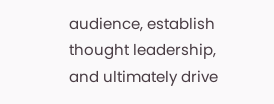audience, establish thought leadership, and ultimately drive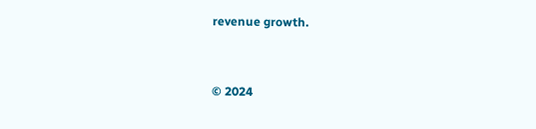revenue growth.


© 2024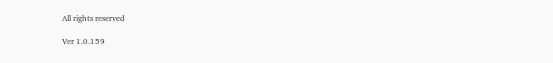All rights reserved

Ver 1.0.159